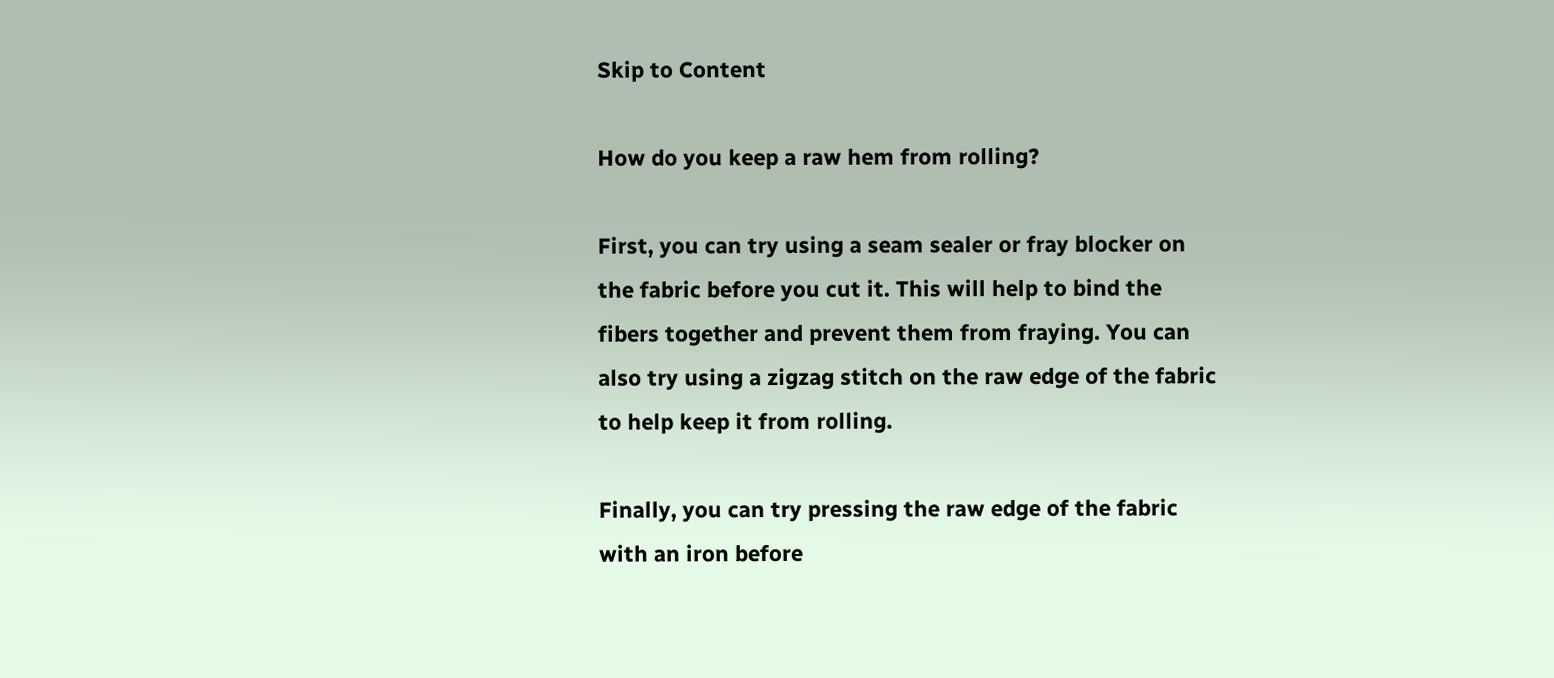Skip to Content

How do you keep a raw hem from rolling?

First, you can try using a seam sealer or fray blocker on the fabric before you cut it. This will help to bind the fibers together and prevent them from fraying. You can also try using a zigzag stitch on the raw edge of the fabric to help keep it from rolling.

Finally, you can try pressing the raw edge of the fabric with an iron before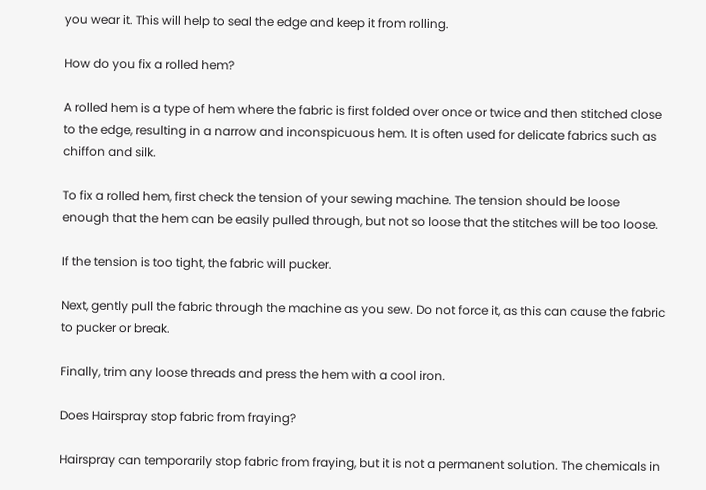you wear it. This will help to seal the edge and keep it from rolling.

How do you fix a rolled hem?

A rolled hem is a type of hem where the fabric is first folded over once or twice and then stitched close to the edge, resulting in a narrow and inconspicuous hem. It is often used for delicate fabrics such as chiffon and silk.

To fix a rolled hem, first check the tension of your sewing machine. The tension should be loose enough that the hem can be easily pulled through, but not so loose that the stitches will be too loose.

If the tension is too tight, the fabric will pucker.

Next, gently pull the fabric through the machine as you sew. Do not force it, as this can cause the fabric to pucker or break.

Finally, trim any loose threads and press the hem with a cool iron.

Does Hairspray stop fabric from fraying?

Hairspray can temporarily stop fabric from fraying, but it is not a permanent solution. The chemicals in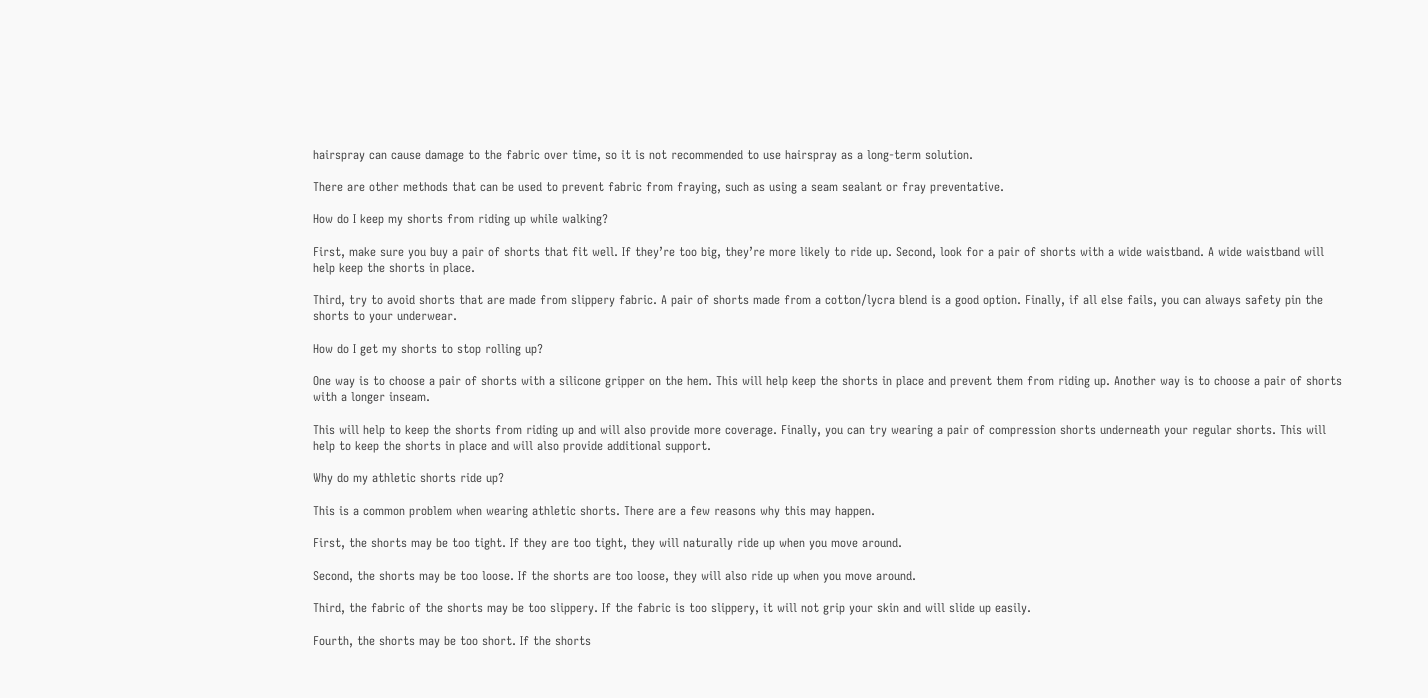hairspray can cause damage to the fabric over time, so it is not recommended to use hairspray as a long-term solution.

There are other methods that can be used to prevent fabric from fraying, such as using a seam sealant or fray preventative.

How do I keep my shorts from riding up while walking?

First, make sure you buy a pair of shorts that fit well. If they’re too big, they’re more likely to ride up. Second, look for a pair of shorts with a wide waistband. A wide waistband will help keep the shorts in place.

Third, try to avoid shorts that are made from slippery fabric. A pair of shorts made from a cotton/lycra blend is a good option. Finally, if all else fails, you can always safety pin the shorts to your underwear.

How do I get my shorts to stop rolling up?

One way is to choose a pair of shorts with a silicone gripper on the hem. This will help keep the shorts in place and prevent them from riding up. Another way is to choose a pair of shorts with a longer inseam.

This will help to keep the shorts from riding up and will also provide more coverage. Finally, you can try wearing a pair of compression shorts underneath your regular shorts. This will help to keep the shorts in place and will also provide additional support.

Why do my athletic shorts ride up?

This is a common problem when wearing athletic shorts. There are a few reasons why this may happen.

First, the shorts may be too tight. If they are too tight, they will naturally ride up when you move around.

Second, the shorts may be too loose. If the shorts are too loose, they will also ride up when you move around.

Third, the fabric of the shorts may be too slippery. If the fabric is too slippery, it will not grip your skin and will slide up easily.

Fourth, the shorts may be too short. If the shorts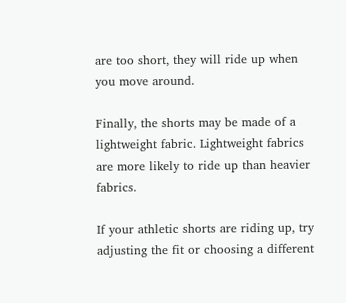are too short, they will ride up when you move around.

Finally, the shorts may be made of a lightweight fabric. Lightweight fabrics are more likely to ride up than heavier fabrics.

If your athletic shorts are riding up, try adjusting the fit or choosing a different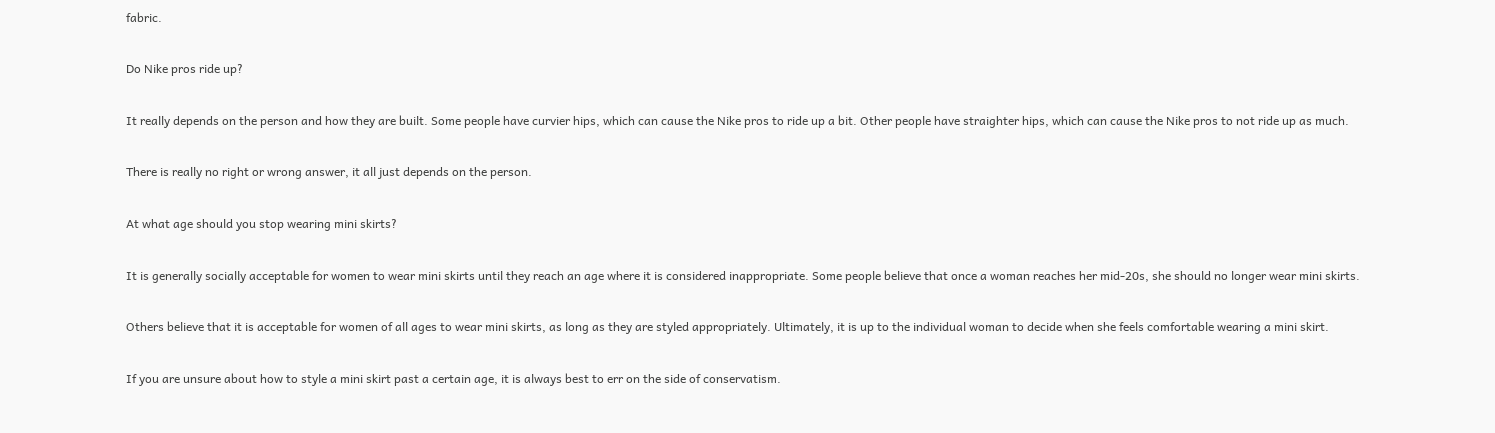fabric.

Do Nike pros ride up?

It really depends on the person and how they are built. Some people have curvier hips, which can cause the Nike pros to ride up a bit. Other people have straighter hips, which can cause the Nike pros to not ride up as much.

There is really no right or wrong answer, it all just depends on the person.

At what age should you stop wearing mini skirts?

It is generally socially acceptable for women to wear mini skirts until they reach an age where it is considered inappropriate. Some people believe that once a woman reaches her mid-20s, she should no longer wear mini skirts.

Others believe that it is acceptable for women of all ages to wear mini skirts, as long as they are styled appropriately. Ultimately, it is up to the individual woman to decide when she feels comfortable wearing a mini skirt.

If you are unsure about how to style a mini skirt past a certain age, it is always best to err on the side of conservatism.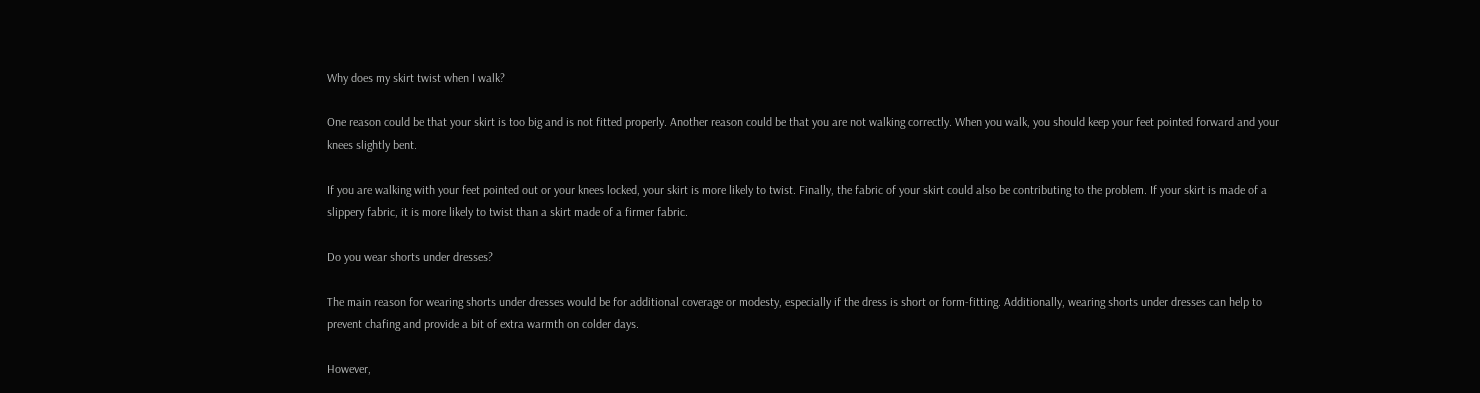Why does my skirt twist when I walk?

One reason could be that your skirt is too big and is not fitted properly. Another reason could be that you are not walking correctly. When you walk, you should keep your feet pointed forward and your knees slightly bent.

If you are walking with your feet pointed out or your knees locked, your skirt is more likely to twist. Finally, the fabric of your skirt could also be contributing to the problem. If your skirt is made of a slippery fabric, it is more likely to twist than a skirt made of a firmer fabric.

Do you wear shorts under dresses?

The main reason for wearing shorts under dresses would be for additional coverage or modesty, especially if the dress is short or form-fitting. Additionally, wearing shorts under dresses can help to prevent chafing and provide a bit of extra warmth on colder days.

However,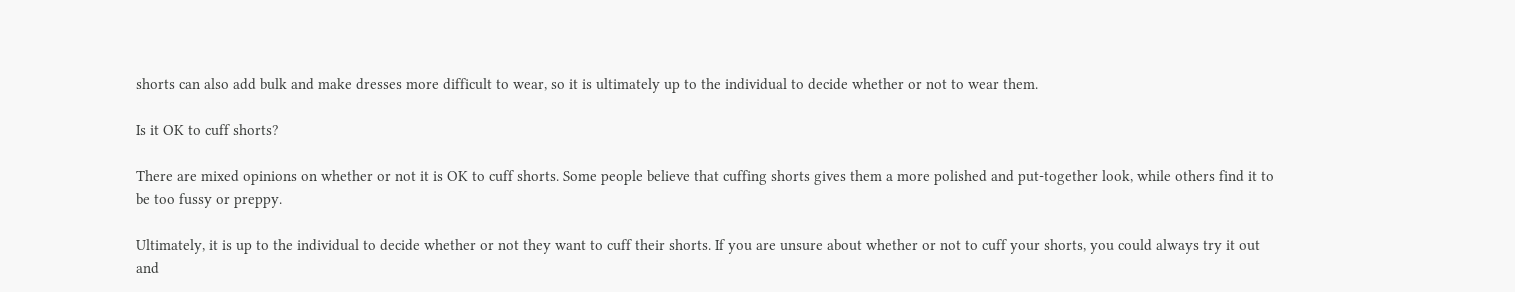shorts can also add bulk and make dresses more difficult to wear, so it is ultimately up to the individual to decide whether or not to wear them.

Is it OK to cuff shorts?

There are mixed opinions on whether or not it is OK to cuff shorts. Some people believe that cuffing shorts gives them a more polished and put-together look, while others find it to be too fussy or preppy.

Ultimately, it is up to the individual to decide whether or not they want to cuff their shorts. If you are unsure about whether or not to cuff your shorts, you could always try it out and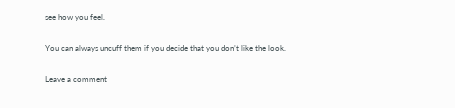see how you feel.

You can always uncuff them if you decide that you don’t like the look.

Leave a comment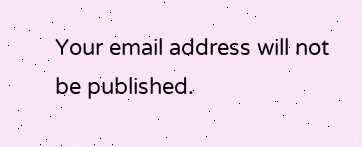Your email address will not be published.